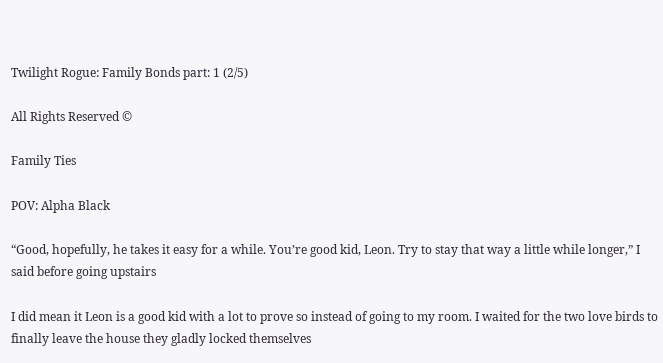Twilight Rogue: Family Bonds part: 1 (2/5)

All Rights Reserved ©

Family Ties

POV: Alpha Black

“Good, hopefully, he takes it easy for a while. You’re good kid, Leon. Try to stay that way a little while longer,” I said before going upstairs

I did mean it Leon is a good kid with a lot to prove so instead of going to my room. I waited for the two love birds to finally leave the house they gladly locked themselves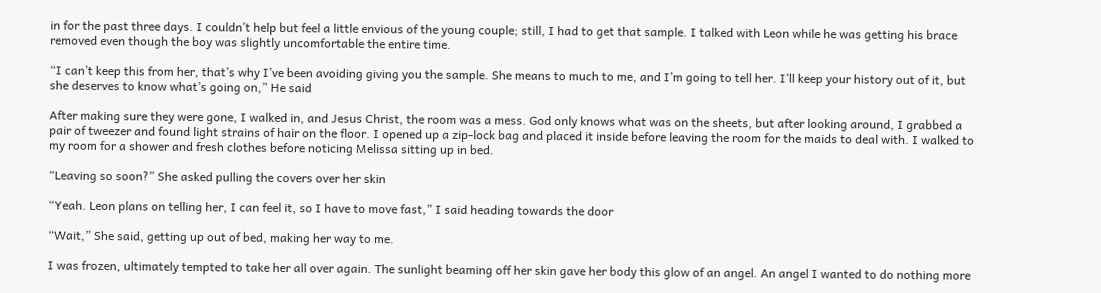in for the past three days. I couldn’t help but feel a little envious of the young couple; still, I had to get that sample. I talked with Leon while he was getting his brace removed even though the boy was slightly uncomfortable the entire time.

“I can’t keep this from her, that’s why I’ve been avoiding giving you the sample. She means to much to me, and I’m going to tell her. I’ll keep your history out of it, but she deserves to know what’s going on,” He said

After making sure they were gone, I walked in, and Jesus Christ, the room was a mess. God only knows what was on the sheets, but after looking around, I grabbed a pair of tweezer and found light strains of hair on the floor. I opened up a zip-lock bag and placed it inside before leaving the room for the maids to deal with. I walked to my room for a shower and fresh clothes before noticing Melissa sitting up in bed.

“Leaving so soon?” She asked pulling the covers over her skin

“Yeah. Leon plans on telling her, I can feel it, so I have to move fast,” I said heading towards the door

“Wait,” She said, getting up out of bed, making her way to me.

I was frozen, ultimately tempted to take her all over again. The sunlight beaming off her skin gave her body this glow of an angel. An angel I wanted to do nothing more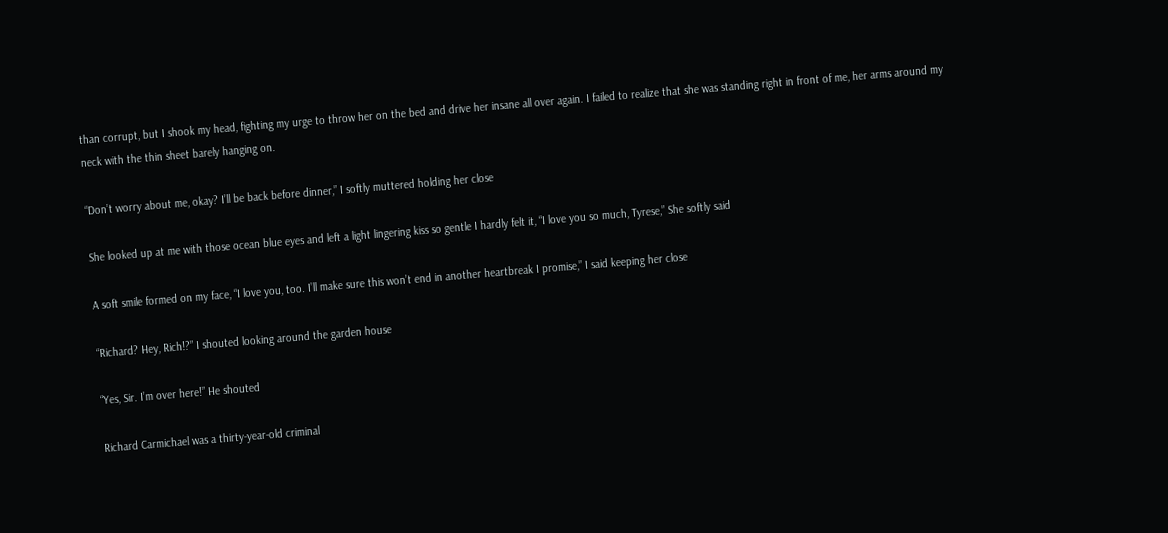than corrupt, but I shook my head, fighting my urge to throw her on the bed and drive her insane all over again. I failed to realize that she was standing right in front of me, her arms around my neck with the thin sheet barely hanging on.

“Don’t worry about me, okay? I’ll be back before dinner,” I softly muttered holding her close

She looked up at me with those ocean blue eyes and left a light lingering kiss so gentle I hardly felt it, “I love you so much, Tyrese,” She softly said

A soft smile formed on my face, “I love you, too. I’ll make sure this won’t end in another heartbreak I promise,” I said keeping her close

“Richard? Hey, Rich!?” I shouted looking around the garden house

“Yes, Sir. I’m over here!” He shouted

Richard Carmichael was a thirty-year-old criminal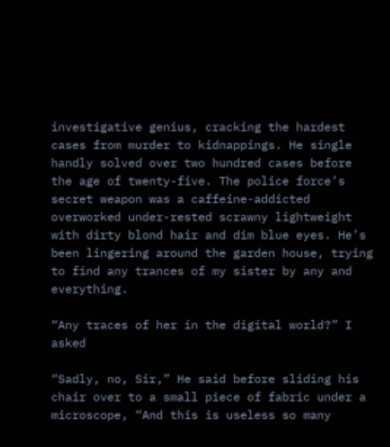investigative genius, cracking the hardest cases from murder to kidnappings. He single handly solved over two hundred cases before the age of twenty-five. The police force’s secret weapon was a caffeine-addicted overworked under-rested scrawny lightweight with dirty blond hair and dim blue eyes. He’s been lingering around the garden house, trying to find any trances of my sister by any and everything.

“Any traces of her in the digital world?” I asked

“Sadly, no, Sir,” He said before sliding his chair over to a small piece of fabric under a microscope, “And this is useless so many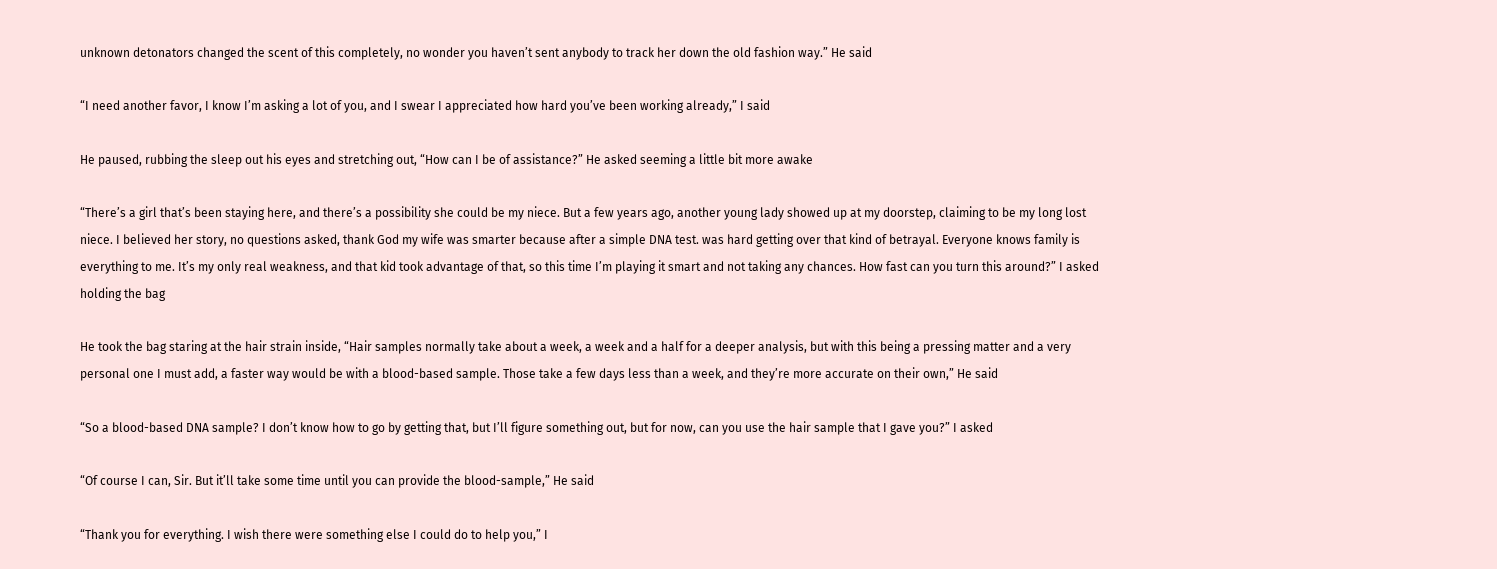unknown detonators changed the scent of this completely, no wonder you haven’t sent anybody to track her down the old fashion way.” He said

“I need another favor, I know I’m asking a lot of you, and I swear I appreciated how hard you’ve been working already,” I said

He paused, rubbing the sleep out his eyes and stretching out, “How can I be of assistance?” He asked seeming a little bit more awake

“There’s a girl that’s been staying here, and there’s a possibility she could be my niece. But a few years ago, another young lady showed up at my doorstep, claiming to be my long lost niece. I believed her story, no questions asked, thank God my wife was smarter because after a simple DNA test. was hard getting over that kind of betrayal. Everyone knows family is everything to me. It’s my only real weakness, and that kid took advantage of that, so this time I’m playing it smart and not taking any chances. How fast can you turn this around?” I asked holding the bag

He took the bag staring at the hair strain inside, “Hair samples normally take about a week, a week and a half for a deeper analysis, but with this being a pressing matter and a very personal one I must add, a faster way would be with a blood-based sample. Those take a few days less than a week, and they’re more accurate on their own,” He said

“So a blood-based DNA sample? I don’t know how to go by getting that, but I’ll figure something out, but for now, can you use the hair sample that I gave you?” I asked

“Of course I can, Sir. But it’ll take some time until you can provide the blood-sample,” He said

“Thank you for everything. I wish there were something else I could do to help you,” I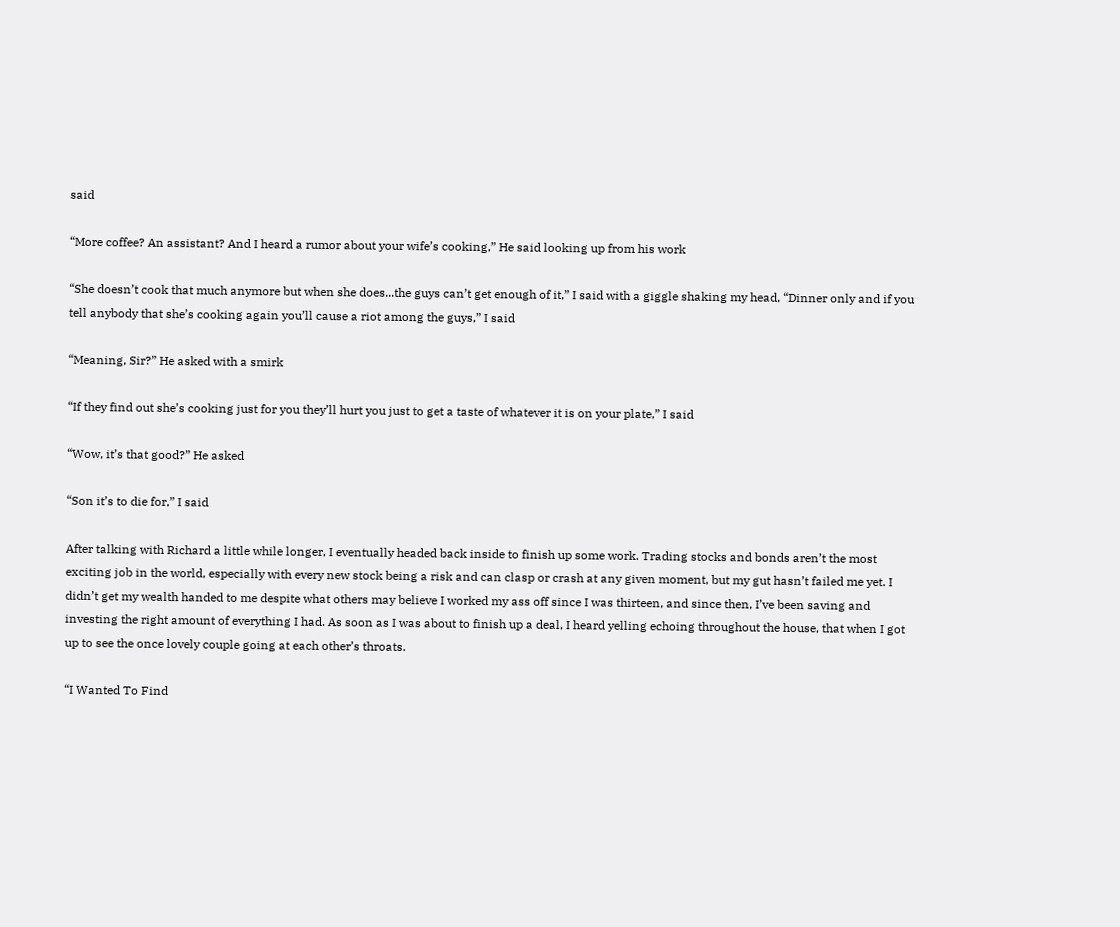said

“More coffee? An assistant? And I heard a rumor about your wife’s cooking,” He said looking up from his work

“She doesn’t cook that much anymore but when she does...the guys can’t get enough of it,” I said with a giggle shaking my head, “Dinner only and if you tell anybody that she’s cooking again you’ll cause a riot among the guys,” I said

“Meaning, Sir?” He asked with a smirk

“If they find out she’s cooking just for you they’ll hurt you just to get a taste of whatever it is on your plate,” I said

“Wow, it’s that good?” He asked

“Son it’s to die for,” I said

After talking with Richard a little while longer, I eventually headed back inside to finish up some work. Trading stocks and bonds aren’t the most exciting job in the world, especially with every new stock being a risk and can clasp or crash at any given moment, but my gut hasn’t failed me yet. I didn’t get my wealth handed to me despite what others may believe I worked my ass off since I was thirteen, and since then, I’ve been saving and investing the right amount of everything I had. As soon as I was about to finish up a deal, I heard yelling echoing throughout the house, that when I got up to see the once lovely couple going at each other’s throats.

“I Wanted To Find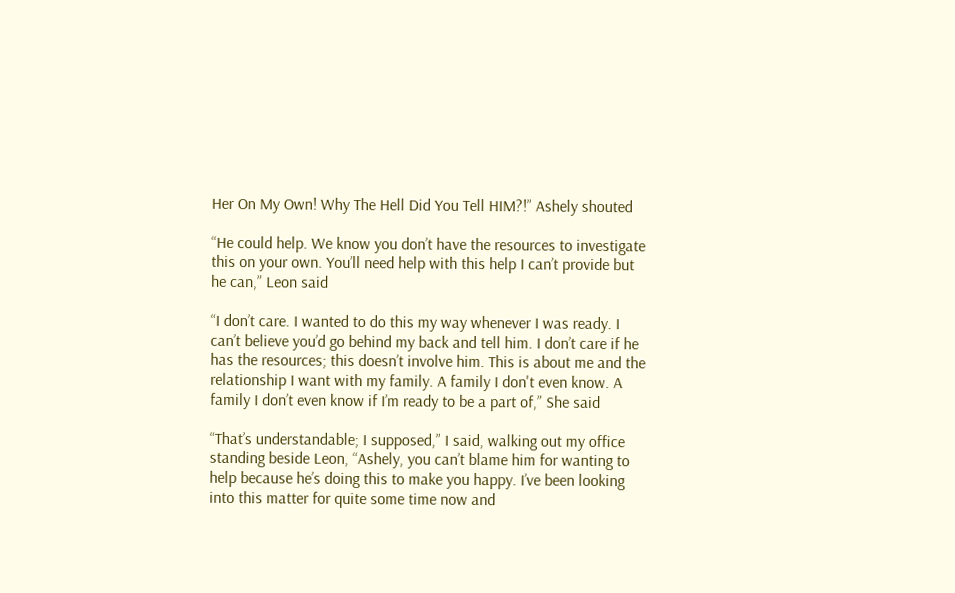Her On My Own! Why The Hell Did You Tell HIM?!” Ashely shouted

“He could help. We know you don’t have the resources to investigate this on your own. You’ll need help with this help I can’t provide but he can,” Leon said

“I don’t care. I wanted to do this my way whenever I was ready. I can’t believe you’d go behind my back and tell him. I don’t care if he has the resources; this doesn’t involve him. This is about me and the relationship I want with my family. A family I don't even know. A family I don’t even know if I’m ready to be a part of,” She said

“That’s understandable; I supposed,” I said, walking out my office standing beside Leon, “Ashely, you can’t blame him for wanting to help because he’s doing this to make you happy. I’ve been looking into this matter for quite some time now and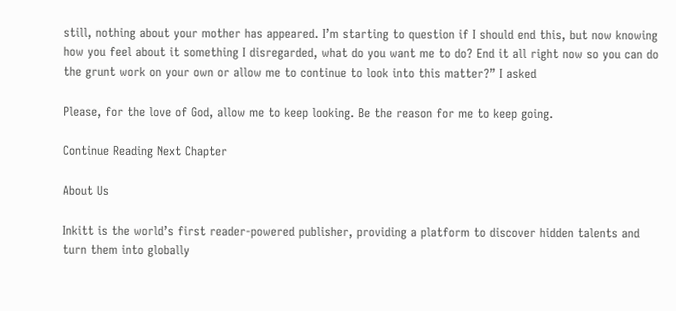still, nothing about your mother has appeared. I’m starting to question if I should end this, but now knowing how you feel about it something I disregarded, what do you want me to do? End it all right now so you can do the grunt work on your own or allow me to continue to look into this matter?” I asked

Please, for the love of God, allow me to keep looking. Be the reason for me to keep going.

Continue Reading Next Chapter

About Us

Inkitt is the world’s first reader-powered publisher, providing a platform to discover hidden talents and turn them into globally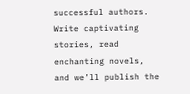successful authors. Write captivating stories, read enchanting novels, and we’ll publish the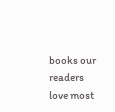books our readers love most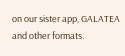on our sister app, GALATEA and other formats.